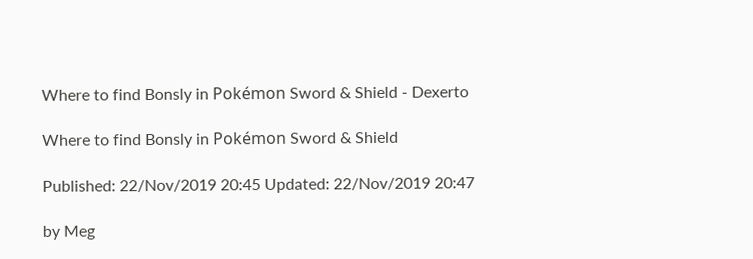Where to find Bonsly in Pokémon Sword & Shield - Dexerto

Where to find Bonsly in Pokémon Sword & Shield

Published: 22/Nov/2019 20:45 Updated: 22/Nov/2019 20:47

by Meg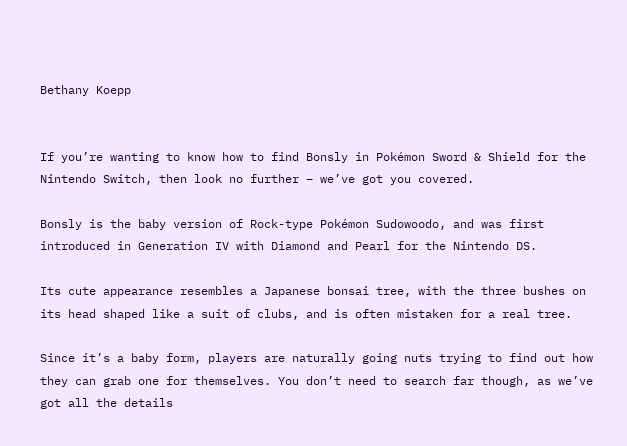Bethany Koepp


If you’re wanting to know how to find Bonsly in Pokémon Sword & Shield for the Nintendo Switch, then look no further – we’ve got you covered.

Bonsly is the baby version of Rock-type Pokémon Sudowoodo, and was first introduced in Generation IV with Diamond and Pearl for the Nintendo DS.

Its cute appearance resembles a Japanese bonsai tree, with the three bushes on its head shaped like a suit of clubs, and is often mistaken for a real tree.

Since it’s a baby form, players are naturally going nuts trying to find out how they can grab one for themselves. You don’t need to search far though, as we’ve got all the details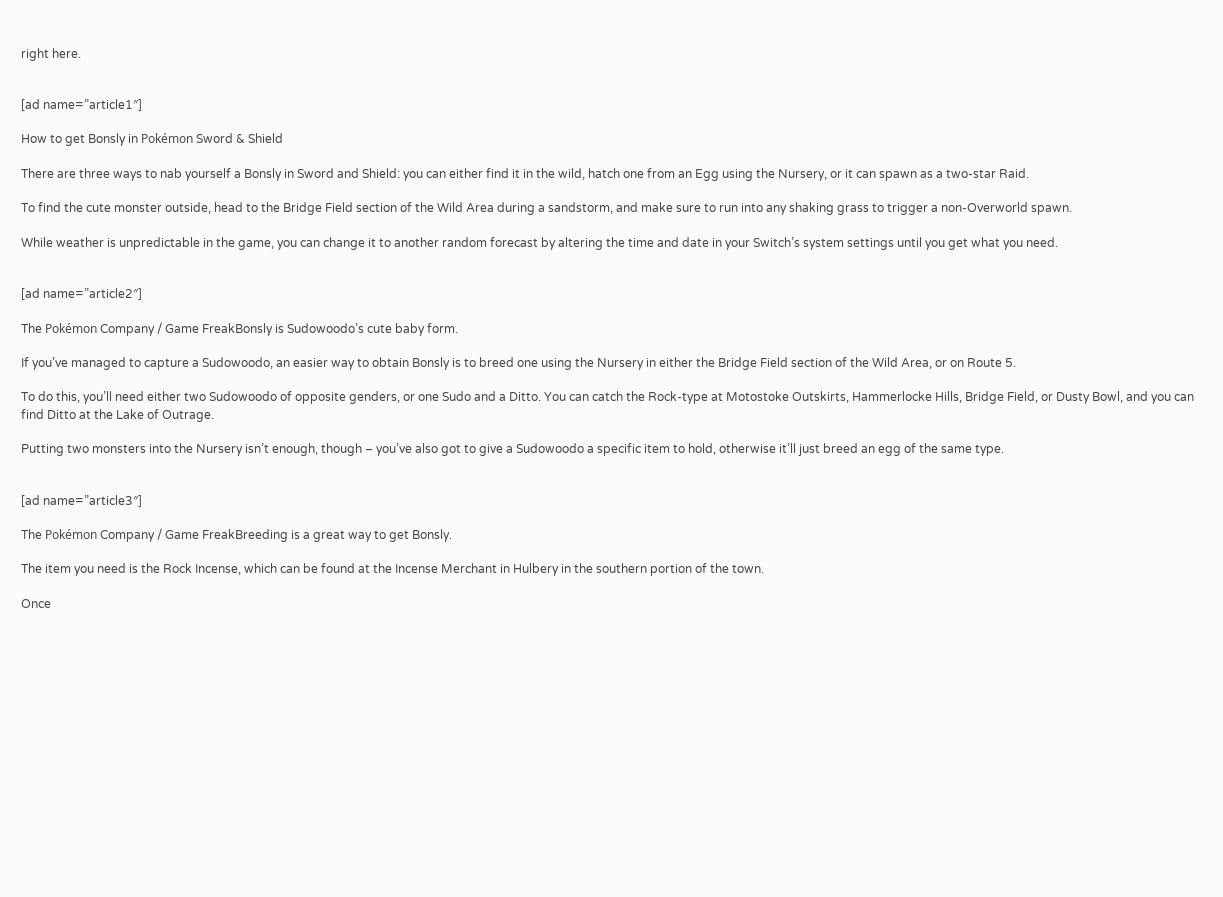right here.


[ad name=”article1″]

How to get Bonsly in Pokémon Sword & Shield

There are three ways to nab yourself a Bonsly in Sword and Shield: you can either find it in the wild, hatch one from an Egg using the Nursery, or it can spawn as a two-star Raid.

To find the cute monster outside, head to the Bridge Field section of the Wild Area during a sandstorm, and make sure to run into any shaking grass to trigger a non-Overworld spawn.

While weather is unpredictable in the game, you can change it to another random forecast by altering the time and date in your Switch’s system settings until you get what you need.


[ad name=”article2″]

The Pokémon Company / Game FreakBonsly is Sudowoodo’s cute baby form.

If you’ve managed to capture a Sudowoodo, an easier way to obtain Bonsly is to breed one using the Nursery in either the Bridge Field section of the Wild Area, or on Route 5.

To do this, you’ll need either two Sudowoodo of opposite genders, or one Sudo and a Ditto. You can catch the Rock-type at Motostoke Outskirts, Hammerlocke Hills, Bridge Field, or Dusty Bowl, and you can find Ditto at the Lake of Outrage.

Putting two monsters into the Nursery isn’t enough, though – you’ve also got to give a Sudowoodo a specific item to hold, otherwise it’ll just breed an egg of the same type.


[ad name=”article3″]

The Pokémon Company / Game FreakBreeding is a great way to get Bonsly.

The item you need is the Rock Incense, which can be found at the Incense Merchant in Hulbery in the southern portion of the town.

Once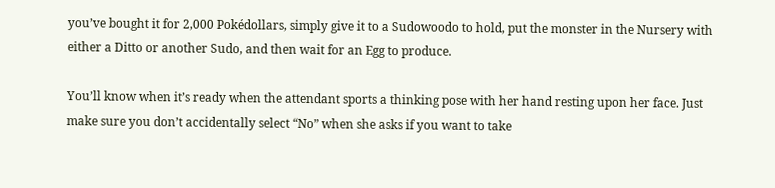you’ve bought it for 2,000 Pokédollars, simply give it to a Sudowoodo to hold, put the monster in the Nursery with either a Ditto or another Sudo, and then wait for an Egg to produce.

You’ll know when it’s ready when the attendant sports a thinking pose with her hand resting upon her face. Just make sure you don’t accidentally select “No” when she asks if you want to take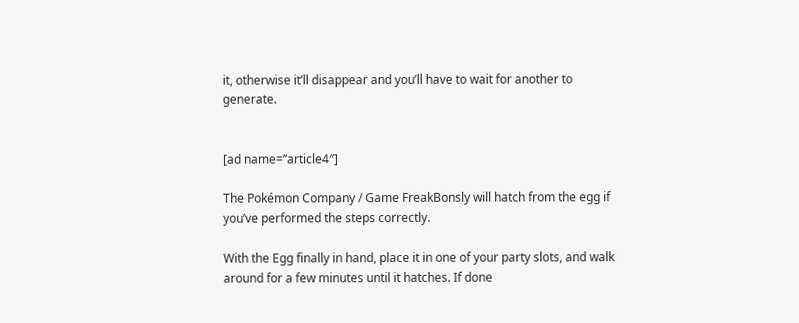it, otherwise it’ll disappear and you’ll have to wait for another to generate.


[ad name=”article4″]

The Pokémon Company / Game FreakBonsly will hatch from the egg if you’ve performed the steps correctly.

With the Egg finally in hand, place it in one of your party slots, and walk around for a few minutes until it hatches. If done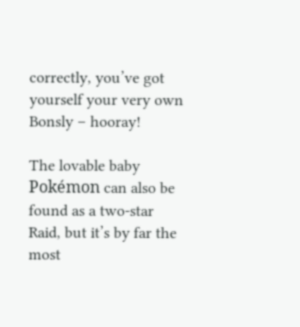correctly, you’ve got yourself your very own Bonsly – hooray!

The lovable baby Pokémon can also be found as a two-star Raid, but it’s by far the most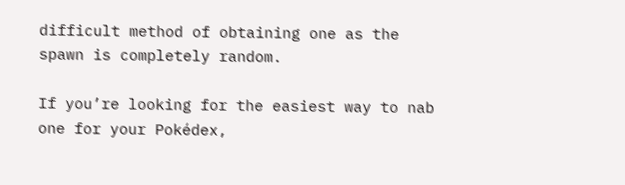difficult method of obtaining one as the spawn is completely random.

If you’re looking for the easiest way to nab one for your Pokédex,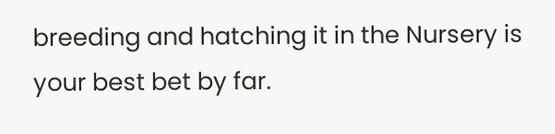breeding and hatching it in the Nursery is your best bet by far.